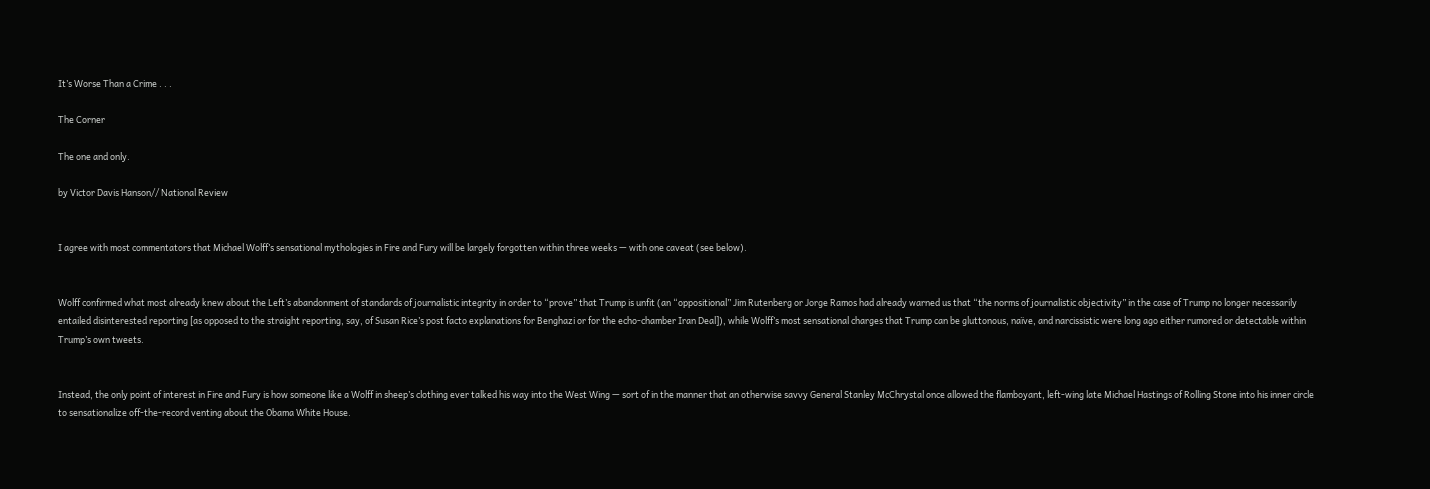It’s Worse Than a Crime . . .

The Corner

The one and only.

by Victor Davis Hanson// National Review


I agree with most commentators that Michael Wolff’s sensational mythologies in Fire and Fury will be largely forgotten within three weeks — with one caveat (see below).


Wolff confirmed what most already knew about the Left’s abandonment of standards of journalistic integrity in order to “prove” that Trump is unfit (an “oppositional” Jim Rutenberg or Jorge Ramos had already warned us that “the norms of journalistic objectivity” in the case of Trump no longer necessarily entailed disinterested reporting [as opposed to the straight reporting, say, of Susan Rice’s post facto explanations for Benghazi or for the echo-chamber Iran Deal]), while Wolff’s most sensational charges that Trump can be gluttonous, naïve, and narcissistic were long ago either rumored or detectable within Trump’s own tweets.


Instead, the only point of interest in Fire and Fury is how someone like a Wolff in sheep’s clothing ever talked his way into the West Wing — sort of in the manner that an otherwise savvy General Stanley McChrystal once allowed the flamboyant, left-wing late Michael Hastings of Rolling Stone into his inner circle to sensationalize off-the-record venting about the Obama White House.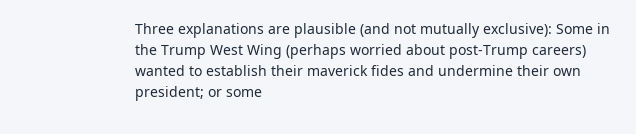Three explanations are plausible (and not mutually exclusive): Some in the Trump West Wing (perhaps worried about post-Trump careers) wanted to establish their maverick fides and undermine their own president; or some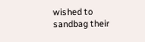wished to sandbag their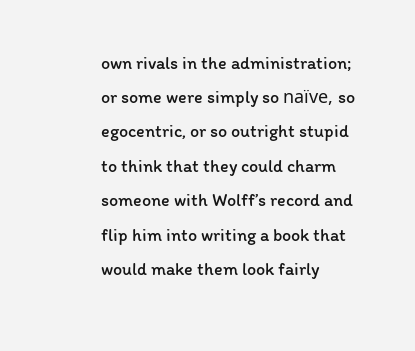own rivals in the administration; or some were simply so naïve, so egocentric, or so outright stupid to think that they could charm someone with Wolff’s record and flip him into writing a book that would make them look fairly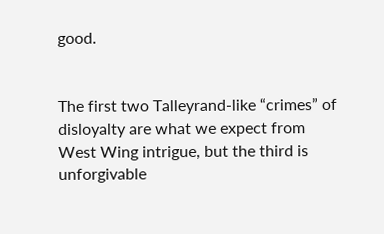good.


The first two Talleyrand-like “crimes” of disloyalty are what we expect from West Wing intrigue, but the third is unforgivable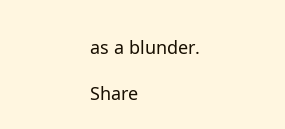as a blunder.

Share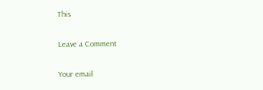This

Leave a Comment

Your email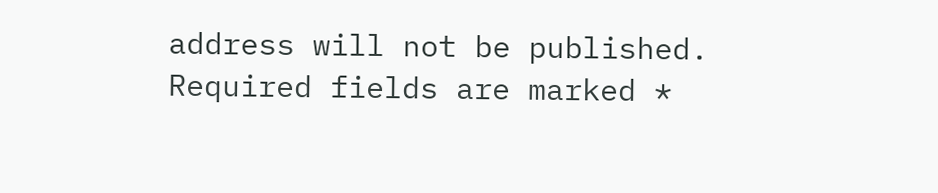address will not be published. Required fields are marked *